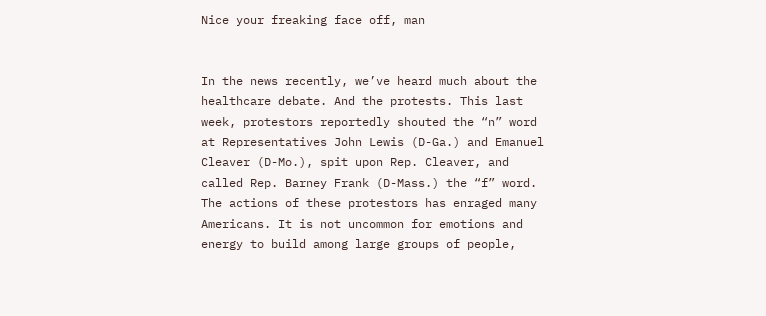Nice your freaking face off, man


In the news recently, we’ve heard much about the healthcare debate. And the protests. This last week, protestors reportedly shouted the “n” word at Representatives John Lewis (D-Ga.) and Emanuel Cleaver (D-Mo.), spit upon Rep. Cleaver, and called Rep. Barney Frank (D-Mass.) the “f” word.  The actions of these protestors has enraged many Americans. It is not uncommon for emotions and energy to build among large groups of people,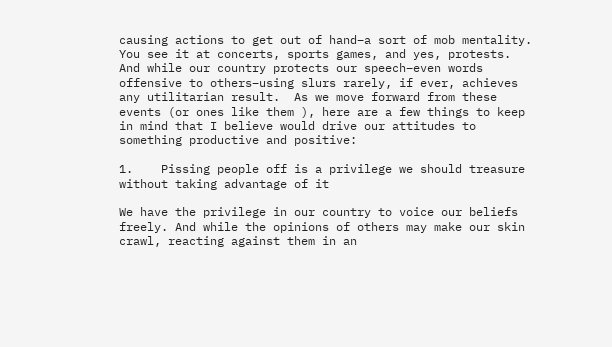causing actions to get out of hand–a sort of mob mentality. You see it at concerts, sports games, and yes, protests. And while our country protects our speech–even words offensive to others–using slurs rarely, if ever, achieves any utilitarian result.  As we move forward from these events (or ones like them ), here are a few things to keep in mind that I believe would drive our attitudes to something productive and positive:

1.    Pissing people off is a privilege we should treasure without taking advantage of it

We have the privilege in our country to voice our beliefs freely. And while the opinions of others may make our skin crawl, reacting against them in an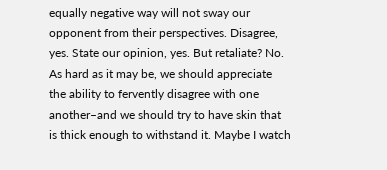equally negative way will not sway our opponent from their perspectives. Disagree, yes. State our opinion, yes. But retaliate? No. As hard as it may be, we should appreciate the ability to fervently disagree with one another–and we should try to have skin that is thick enough to withstand it. Maybe I watch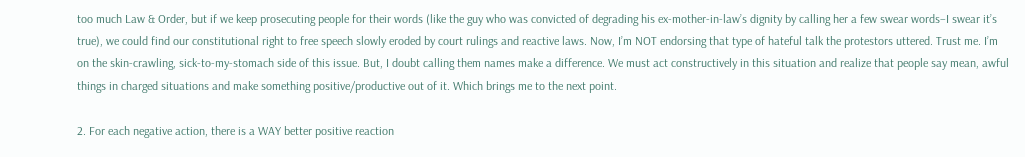too much Law & Order, but if we keep prosecuting people for their words (like the guy who was convicted of degrading his ex-mother-in-law’s dignity by calling her a few swear words–I swear it’s true), we could find our constitutional right to free speech slowly eroded by court rulings and reactive laws. Now, I’m NOT endorsing that type of hateful talk the protestors uttered. Trust me. I’m on the skin-crawling, sick-to-my-stomach side of this issue. But, I doubt calling them names make a difference. We must act constructively in this situation and realize that people say mean, awful things in charged situations and make something positive/productive out of it. Which brings me to the next point.

2. For each negative action, there is a WAY better positive reaction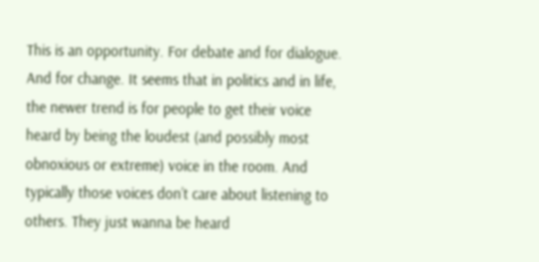This is an opportunity. For debate and for dialogue. And for change. It seems that in politics and in life, the newer trend is for people to get their voice heard by being the loudest (and possibly most obnoxious or extreme) voice in the room. And typically those voices don’t care about listening to others. They just wanna be heard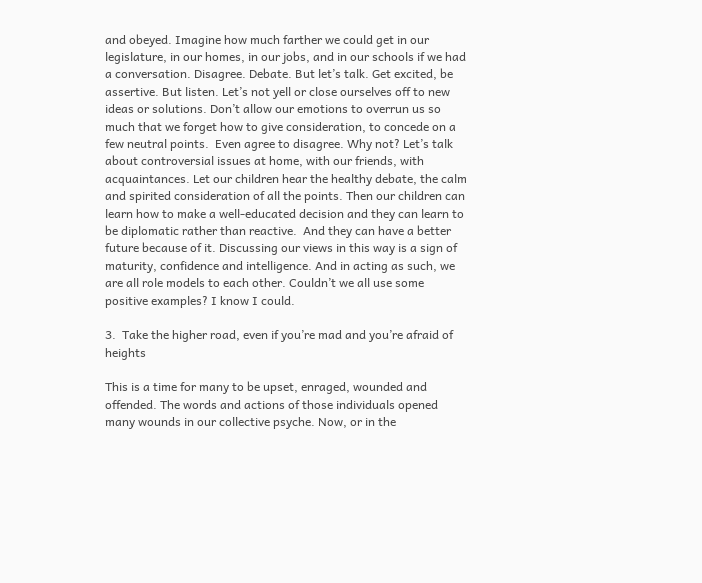and obeyed. Imagine how much farther we could get in our legislature, in our homes, in our jobs, and in our schools if we had a conversation. Disagree. Debate. But let’s talk. Get excited, be assertive. But listen. Let’s not yell or close ourselves off to new ideas or solutions. Don’t allow our emotions to overrun us so much that we forget how to give consideration, to concede on a few neutral points.  Even agree to disagree. Why not? Let’s talk about controversial issues at home, with our friends, with acquaintances. Let our children hear the healthy debate, the calm and spirited consideration of all the points. Then our children can learn how to make a well-educated decision and they can learn to be diplomatic rather than reactive.  And they can have a better future because of it. Discussing our views in this way is a sign of maturity, confidence and intelligence. And in acting as such, we are all role models to each other. Couldn’t we all use some positive examples? I know I could.

3.  Take the higher road, even if you’re mad and you’re afraid of heights

This is a time for many to be upset, enraged, wounded and offended. The words and actions of those individuals opened many wounds in our collective psyche. Now, or in the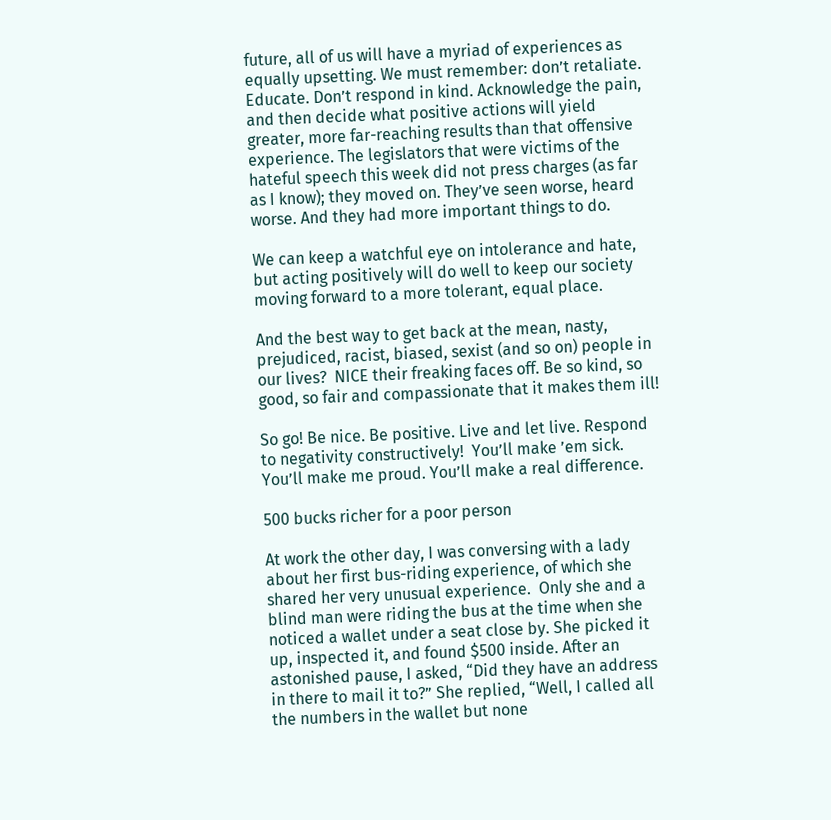future, all of us will have a myriad of experiences as equally upsetting. We must remember: don’t retaliate. Educate. Don’t respond in kind. Acknowledge the pain, and then decide what positive actions will yield greater, more far-reaching results than that offensive experience. The legislators that were victims of the hateful speech this week did not press charges (as far as I know); they moved on. They’ve seen worse, heard worse. And they had more important things to do.

We can keep a watchful eye on intolerance and hate, but acting positively will do well to keep our society moving forward to a more tolerant, equal place.

And the best way to get back at the mean, nasty, prejudiced, racist, biased, sexist (and so on) people in our lives?  NICE their freaking faces off. Be so kind, so good, so fair and compassionate that it makes them ill!

So go! Be nice. Be positive. Live and let live. Respond to negativity constructively!  You’ll make ’em sick. You’ll make me proud. You’ll make a real difference.

500 bucks richer for a poor person

At work the other day, I was conversing with a lady about her first bus-riding experience, of which she shared her very unusual experience.  Only she and a blind man were riding the bus at the time when she noticed a wallet under a seat close by. She picked it up, inspected it, and found $500 inside. After an astonished pause, I asked, “Did they have an address in there to mail it to?” She replied, “Well, I called all the numbers in the wallet but none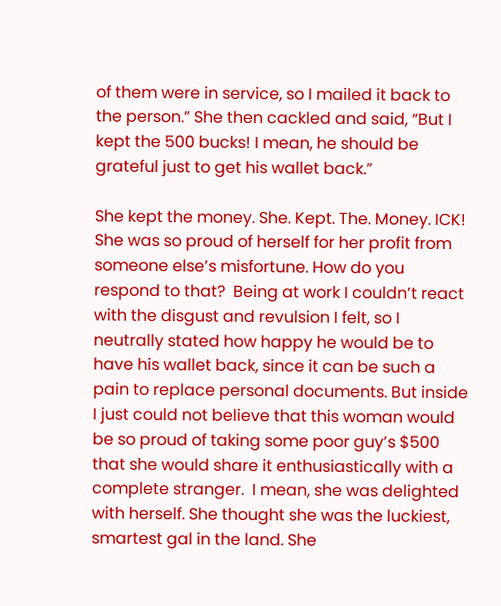of them were in service, so I mailed it back to the person.” She then cackled and said, “But I kept the 500 bucks! I mean, he should be grateful just to get his wallet back.”

She kept the money. She. Kept. The. Money. ICK! She was so proud of herself for her profit from someone else’s misfortune. How do you respond to that?  Being at work I couldn’t react with the disgust and revulsion I felt, so I neutrally stated how happy he would be to have his wallet back, since it can be such a pain to replace personal documents. But inside I just could not believe that this woman would be so proud of taking some poor guy’s $500 that she would share it enthusiastically with a complete stranger.  I mean, she was delighted with herself. She thought she was the luckiest, smartest gal in the land. She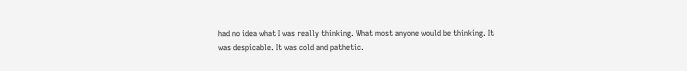had no idea what I was really thinking. What most anyone would be thinking. It was despicable. It was cold and pathetic.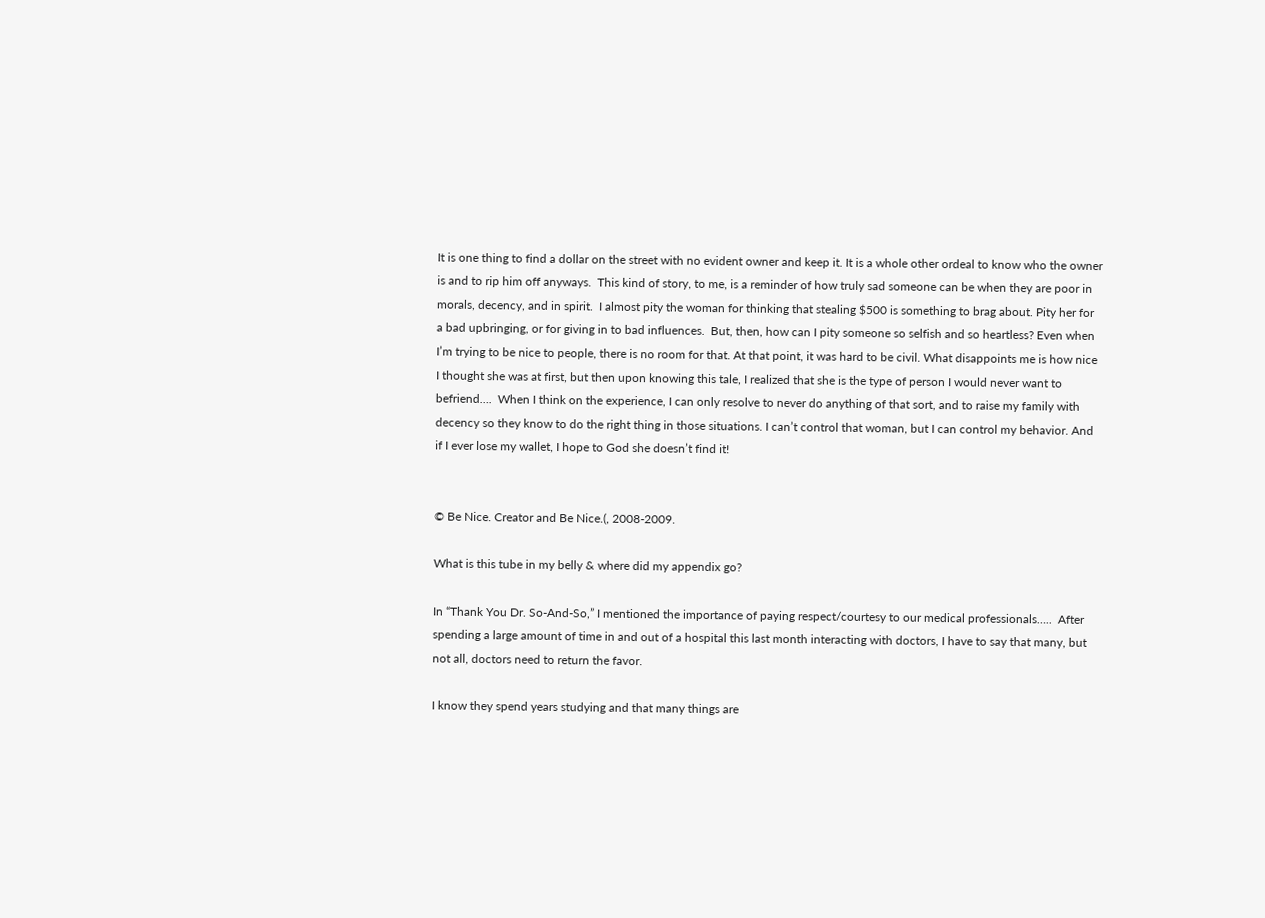It is one thing to find a dollar on the street with no evident owner and keep it. It is a whole other ordeal to know who the owner is and to rip him off anyways.  This kind of story, to me, is a reminder of how truly sad someone can be when they are poor in morals, decency, and in spirit.  I almost pity the woman for thinking that stealing $500 is something to brag about. Pity her for a bad upbringing, or for giving in to bad influences.  But, then, how can I pity someone so selfish and so heartless? Even when I’m trying to be nice to people, there is no room for that. At that point, it was hard to be civil. What disappoints me is how nice I thought she was at first, but then upon knowing this tale, I realized that she is the type of person I would never want to befriend….  When I think on the experience, I can only resolve to never do anything of that sort, and to raise my family with decency so they know to do the right thing in those situations. I can’t control that woman, but I can control my behavior. And if I ever lose my wallet, I hope to God she doesn’t find it!


© Be Nice. Creator and Be Nice.(, 2008-2009.

What is this tube in my belly & where did my appendix go?

In “Thank You Dr. So-And-So,” I mentioned the importance of paying respect/courtesy to our medical professionals…..  After spending a large amount of time in and out of a hospital this last month interacting with doctors, I have to say that many, but not all, doctors need to return the favor.

I know they spend years studying and that many things are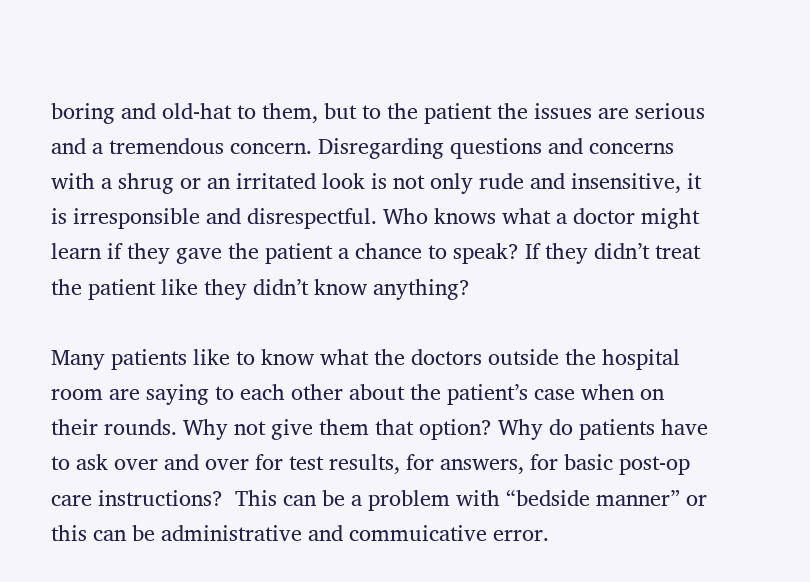boring and old-hat to them, but to the patient the issues are serious and a tremendous concern. Disregarding questions and concerns with a shrug or an irritated look is not only rude and insensitive, it is irresponsible and disrespectful. Who knows what a doctor might learn if they gave the patient a chance to speak? If they didn’t treat the patient like they didn’t know anything?

Many patients like to know what the doctors outside the hospital room are saying to each other about the patient’s case when on their rounds. Why not give them that option? Why do patients have to ask over and over for test results, for answers, for basic post-op care instructions?  This can be a problem with “bedside manner” or this can be administrative and commuicative error.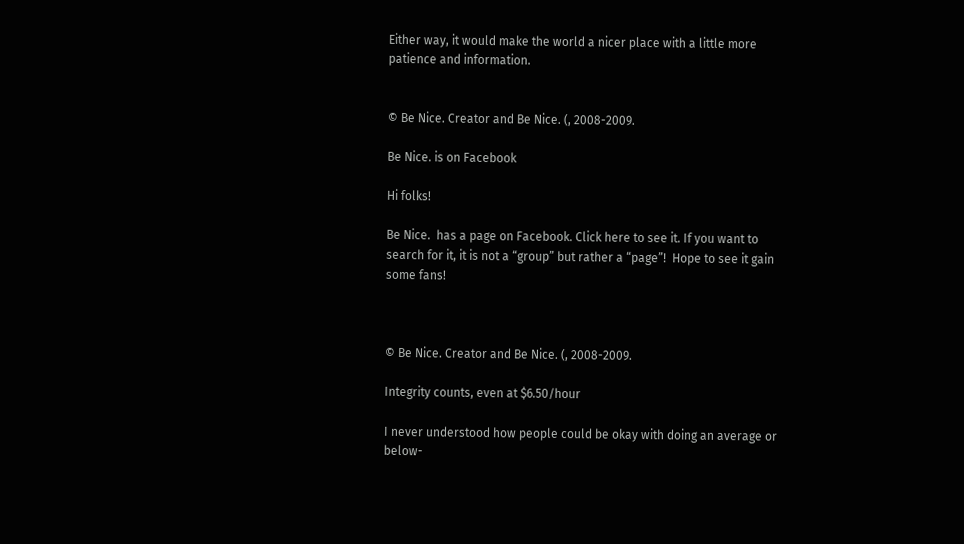Either way, it would make the world a nicer place with a little more patience and information.


© Be Nice. Creator and Be Nice. (, 2008-2009.

Be Nice. is on Facebook

Hi folks!

Be Nice.  has a page on Facebook. Click here to see it. If you want to search for it, it is not a “group” but rather a “page”!  Hope to see it gain some fans!



© Be Nice. Creator and Be Nice. (, 2008-2009.

Integrity counts, even at $6.50/hour

I never understood how people could be okay with doing an average or below-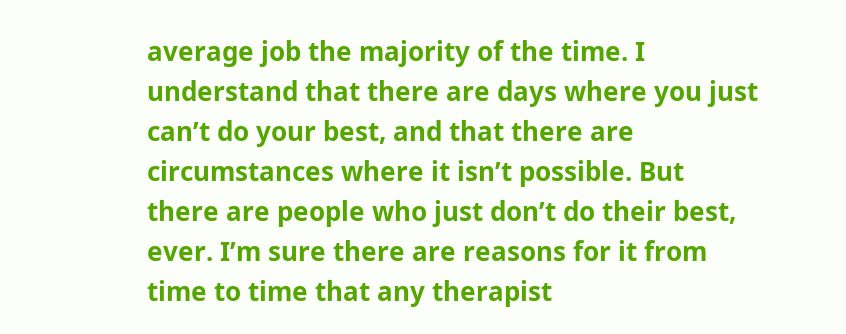average job the majority of the time. I understand that there are days where you just can’t do your best, and that there are circumstances where it isn’t possible. But there are people who just don’t do their best, ever. I’m sure there are reasons for it from time to time that any therapist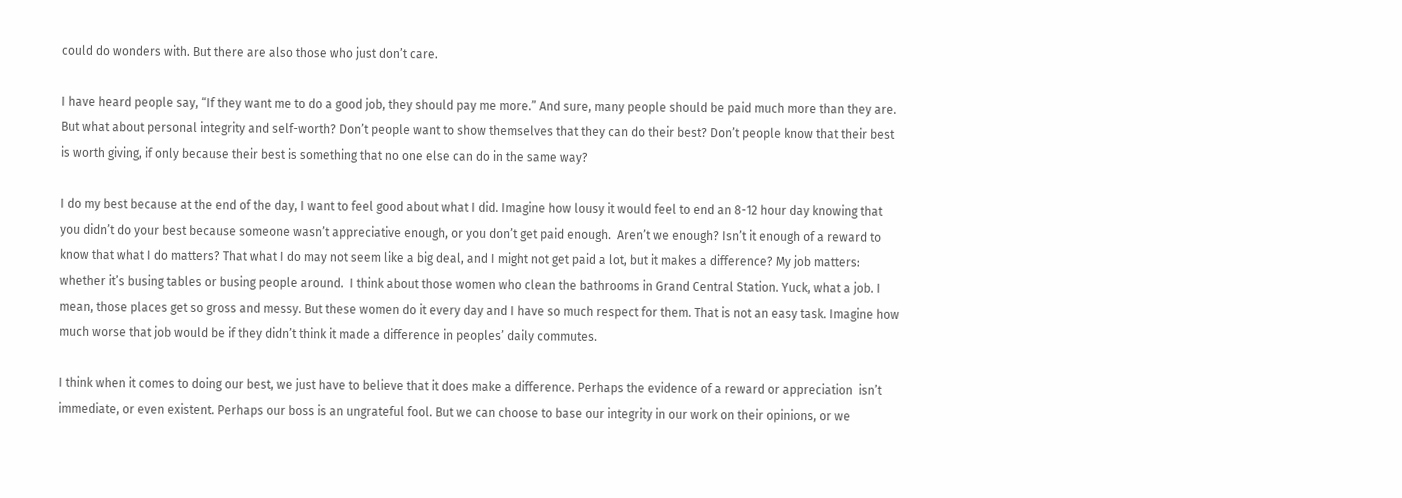could do wonders with. But there are also those who just don’t care.

I have heard people say, “If they want me to do a good job, they should pay me more.” And sure, many people should be paid much more than they are.  But what about personal integrity and self-worth? Don’t people want to show themselves that they can do their best? Don’t people know that their best is worth giving, if only because their best is something that no one else can do in the same way?

I do my best because at the end of the day, I want to feel good about what I did. Imagine how lousy it would feel to end an 8-12 hour day knowing that you didn’t do your best because someone wasn’t appreciative enough, or you don’t get paid enough.  Aren’t we enough? Isn’t it enough of a reward to know that what I do matters? That what I do may not seem like a big deal, and I might not get paid a lot, but it makes a difference? My job matters: whether it’s busing tables or busing people around.  I think about those women who clean the bathrooms in Grand Central Station. Yuck, what a job. I mean, those places get so gross and messy. But these women do it every day and I have so much respect for them. That is not an easy task. Imagine how much worse that job would be if they didn’t think it made a difference in peoples’ daily commutes.

I think when it comes to doing our best, we just have to believe that it does make a difference. Perhaps the evidence of a reward or appreciation  isn’t immediate, or even existent. Perhaps our boss is an ungrateful fool. But we can choose to base our integrity in our work on their opinions, or we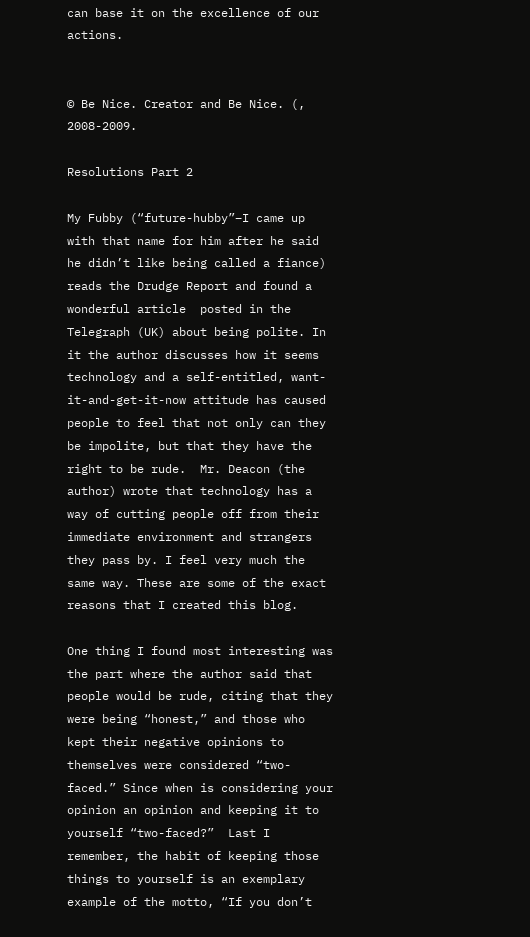can base it on the excellence of our actions.


© Be Nice. Creator and Be Nice. (, 2008-2009.

Resolutions Part 2

My Fubby (“future-hubby”–I came up with that name for him after he said he didn’t like being called a fiance) reads the Drudge Report and found a wonderful article  posted in the Telegraph (UK) about being polite. In it the author discusses how it seems technology and a self-entitled, want-it-and-get-it-now attitude has caused people to feel that not only can they be impolite, but that they have the right to be rude.  Mr. Deacon (the author) wrote that technology has a way of cutting people off from their immediate environment and strangers they pass by. I feel very much the same way. These are some of the exact reasons that I created this blog.

One thing I found most interesting was the part where the author said that people would be rude, citing that they were being “honest,” and those who kept their negative opinions to themselves were considered “two-faced.” Since when is considering your opinion an opinion and keeping it to yourself “two-faced?”  Last I remember, the habit of keeping those things to yourself is an exemplary example of the motto, “If you don’t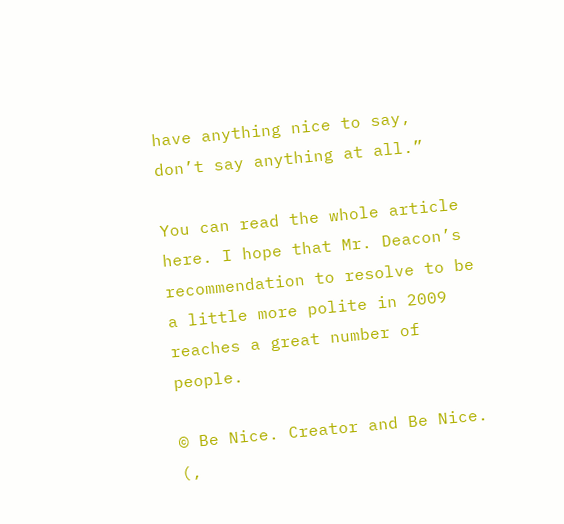have anything nice to say, don’t say anything at all.”

You can read the whole article here. I hope that Mr. Deacon’s recommendation to resolve to be a little more polite in 2009 reaches a great number of people.

© Be Nice. Creator and Be Nice. (,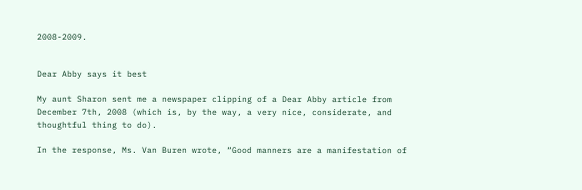2008-2009.


Dear Abby says it best

My aunt Sharon sent me a newspaper clipping of a Dear Abby article from December 7th, 2008 (which is, by the way, a very nice, considerate, and thoughtful thing to do).

In the response, Ms. Van Buren wrote, “Good manners are a manifestation of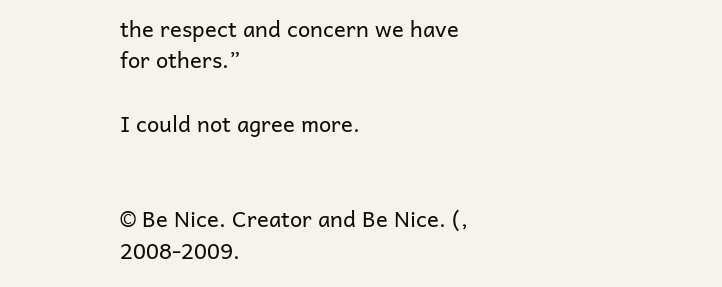the respect and concern we have for others.”

I could not agree more.


© Be Nice. Creator and Be Nice. (, 2008-2009.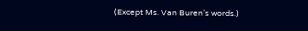(Except Ms. Van Buren’s words.)